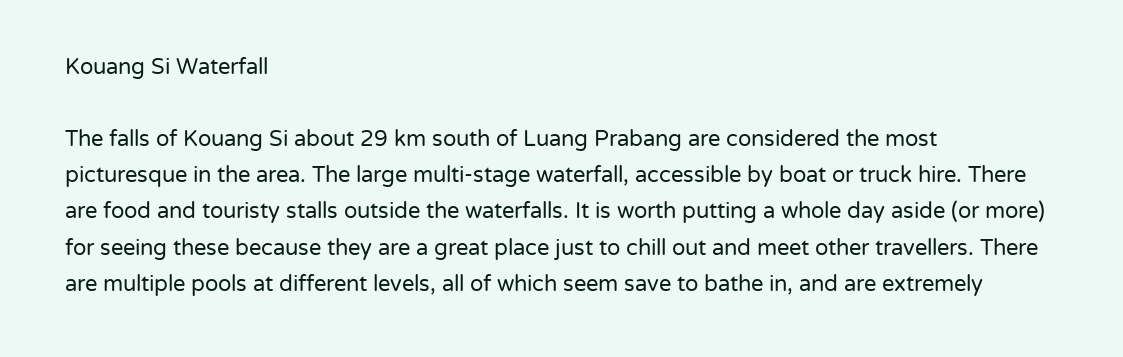Kouang Si Waterfall

The falls of Kouang Si about 29 km south of Luang Prabang are considered the most picturesque in the area. The large multi-stage waterfall, accessible by boat or truck hire. There are food and touristy stalls outside the waterfalls. It is worth putting a whole day aside (or more) for seeing these because they are a great place just to chill out and meet other travellers. There are multiple pools at different levels, all of which seem save to bathe in, and are extremely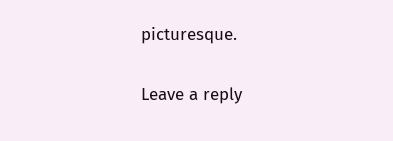picturesque.

Leave a reply